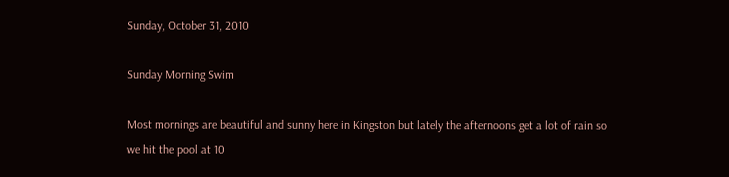Sunday, October 31, 2010

Sunday Morning Swim

Most mornings are beautiful and sunny here in Kingston but lately the afternoons get a lot of rain so we hit the pool at 10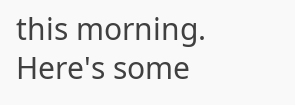this morning.  Here's some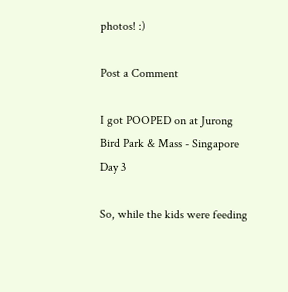photos! :)

Post a Comment

I got POOPED on at Jurong Bird Park & Mass - Singapore Day 3

So, while the kids were feeding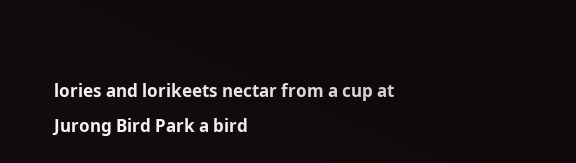lories and lorikeets nectar from a cup at Jurong Bird Park a bird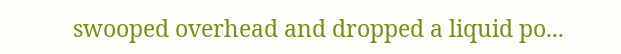swooped overhead and dropped a liquid po...